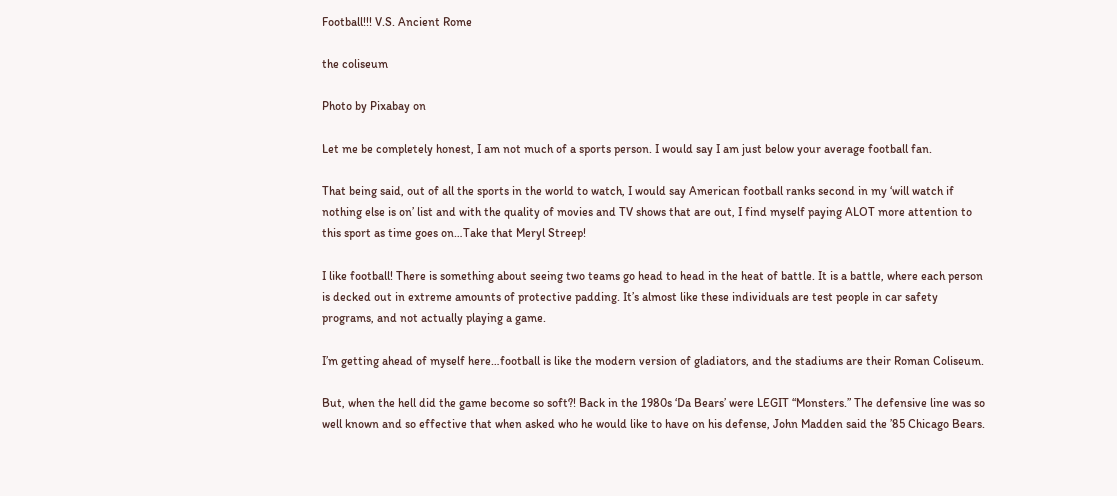Football!!! V.S. Ancient Rome

the coliseum

Photo by Pixabay on

Let me be completely honest, I am not much of a sports person. I would say I am just below your average football fan.

That being said, out of all the sports in the world to watch, I would say American football ranks second in my ‘will watch if nothing else is on’ list and with the quality of movies and TV shows that are out, I find myself paying ALOT more attention to this sport as time goes on…Take that Meryl Streep!

I like football! There is something about seeing two teams go head to head in the heat of battle. It is a battle, where each person is decked out in extreme amounts of protective padding. It’s almost like these individuals are test people in car safety programs, and not actually playing a game.

I’m getting ahead of myself here…football is like the modern version of gladiators, and the stadiums are their Roman Coliseum.

But, when the hell did the game become so soft?! Back in the 1980s ‘Da Bears’ were LEGIT “Monsters.” The defensive line was so well known and so effective that when asked who he would like to have on his defense, John Madden said the ’85 Chicago Bears.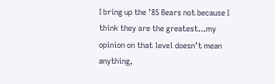I bring up the ’85 Bears not because I think they are the greatest…my opinion on that level doesn’t mean anything,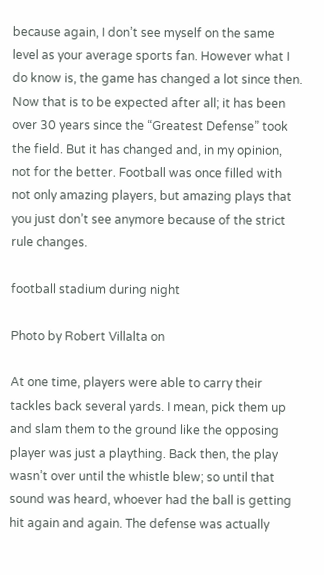because again, I don’t see myself on the same level as your average sports fan. However what I do know is, the game has changed a lot since then. Now that is to be expected after all; it has been over 30 years since the “Greatest Defense” took the field. But it has changed and, in my opinion, not for the better. Football was once filled with not only amazing players, but amazing plays that you just don’t see anymore because of the strict rule changes.

football stadium during night

Photo by Robert Villalta on

At one time, players were able to carry their tackles back several yards. I mean, pick them up and slam them to the ground like the opposing player was just a plaything. Back then, the play wasn’t over until the whistle blew; so until that sound was heard, whoever had the ball is getting hit again and again. The defense was actually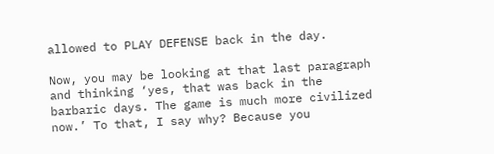allowed to PLAY DEFENSE back in the day.

Now, you may be looking at that last paragraph and thinking ‘yes, that was back in the barbaric days. The game is much more civilized now.’ To that, I say why? Because you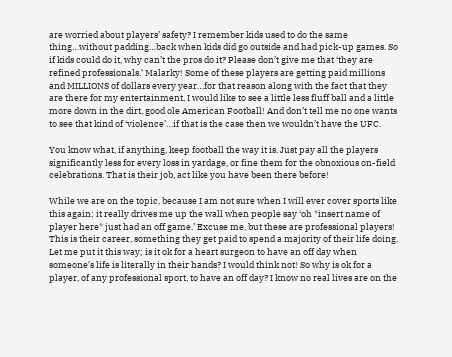are worried about players’ safety? I remember kids used to do the same thing…without padding…back when kids did go outside and had pick-up games. So if kids could do it, why can’t the pros do it? Please don’t give me that ‘they are refined professionals.’ Malarky! Some of these players are getting paid millions and MILLIONS of dollars every year…for that reason along with the fact that they are there for my entertainment, I would like to see a little less fluff ball and a little more down in the dirt, good ole American Football! And don’t tell me no one wants to see that kind of ‘violence’…if that is the case then we wouldn’t have the UFC.

You know what, if anything, keep football the way it is. Just pay all the players significantly less for every loss in yardage, or fine them for the obnoxious on-field celebrations. That is their job, act like you have been there before!

While we are on the topic, because I am not sure when I will ever cover sports like this again; it really drives me up the wall when people say ‘oh *insert name of player here* just had an off game.’ Excuse me, but these are professional players! This is their career, something they get paid to spend a majority of their life doing. Let me put it this way; is it ok for a heart surgeon to have an off day when someone’s life is literally in their hands? I would think not! So why is ok for a player, of any professional sport, to have an off day? I know no real lives are on the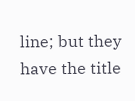line; but they have the title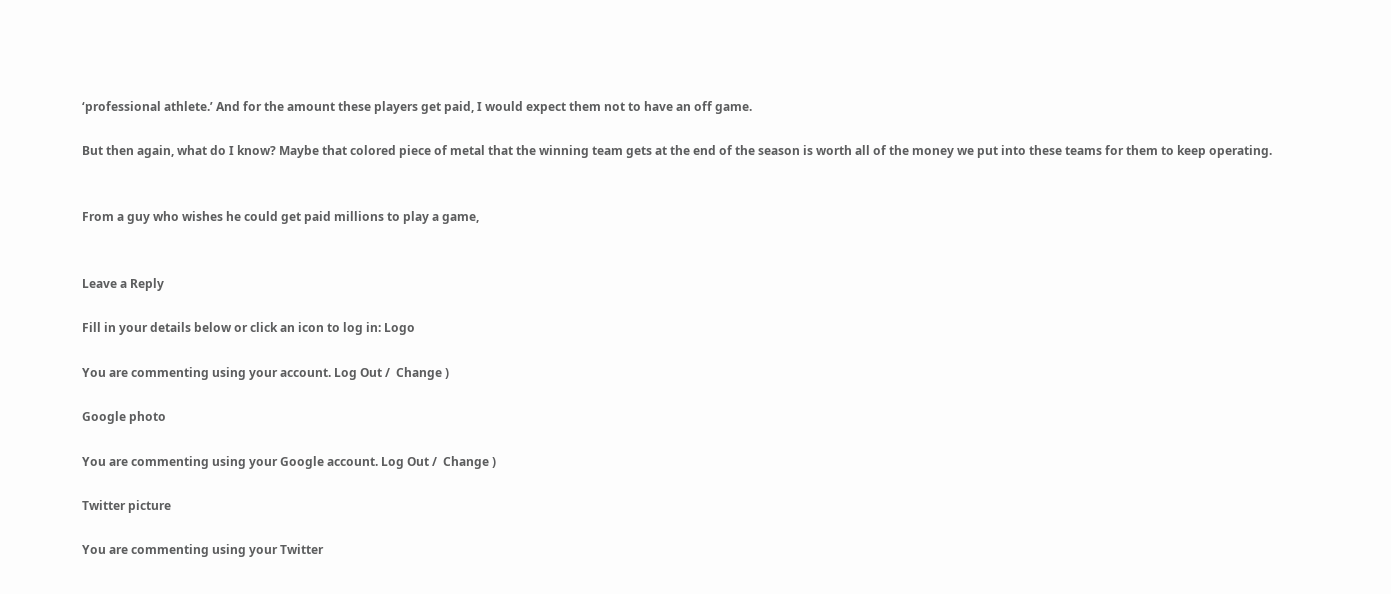‘professional athlete.’ And for the amount these players get paid, I would expect them not to have an off game.

But then again, what do I know? Maybe that colored piece of metal that the winning team gets at the end of the season is worth all of the money we put into these teams for them to keep operating.


From a guy who wishes he could get paid millions to play a game,


Leave a Reply

Fill in your details below or click an icon to log in: Logo

You are commenting using your account. Log Out /  Change )

Google photo

You are commenting using your Google account. Log Out /  Change )

Twitter picture

You are commenting using your Twitter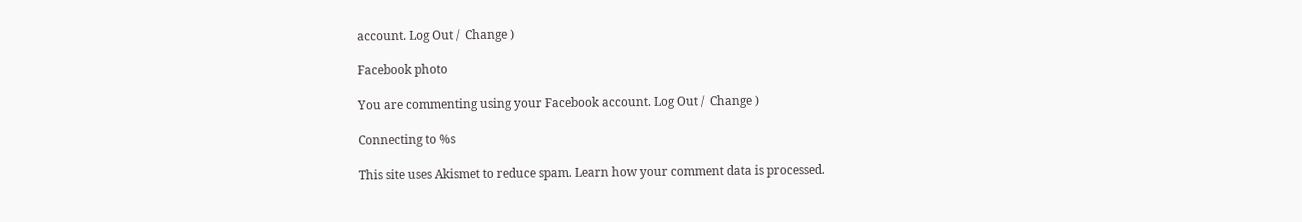account. Log Out /  Change )

Facebook photo

You are commenting using your Facebook account. Log Out /  Change )

Connecting to %s

This site uses Akismet to reduce spam. Learn how your comment data is processed.